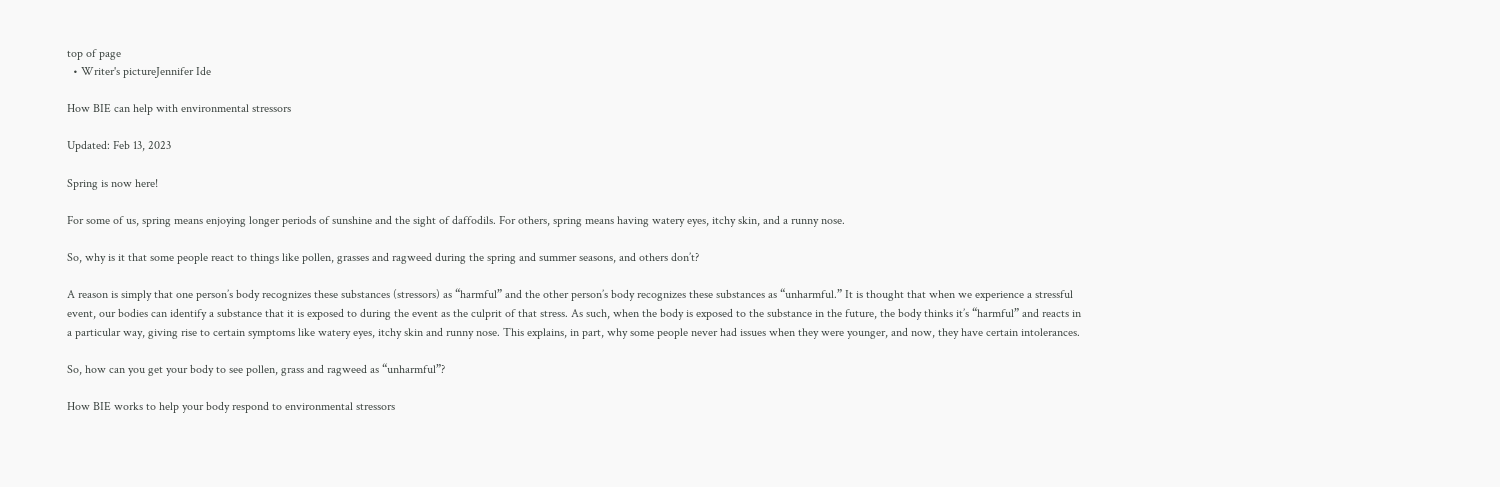top of page
  • Writer's pictureJennifer Ide

How BIE can help with environmental stressors

Updated: Feb 13, 2023

Spring is now here!

For some of us, spring means enjoying longer periods of sunshine and the sight of daffodils. For others, spring means having watery eyes, itchy skin, and a runny nose.

So, why is it that some people react to things like pollen, grasses and ragweed during the spring and summer seasons, and others don’t?

A reason is simply that one person’s body recognizes these substances (stressors) as “harmful” and the other person’s body recognizes these substances as “unharmful.” It is thought that when we experience a stressful event, our bodies can identify a substance that it is exposed to during the event as the culprit of that stress. As such, when the body is exposed to the substance in the future, the body thinks it’s “harmful” and reacts in a particular way, giving rise to certain symptoms like watery eyes, itchy skin and runny nose. This explains, in part, why some people never had issues when they were younger, and now, they have certain intolerances.

So, how can you get your body to see pollen, grass and ragweed as “unharmful”?

How BIE works to help your body respond to environmental stressors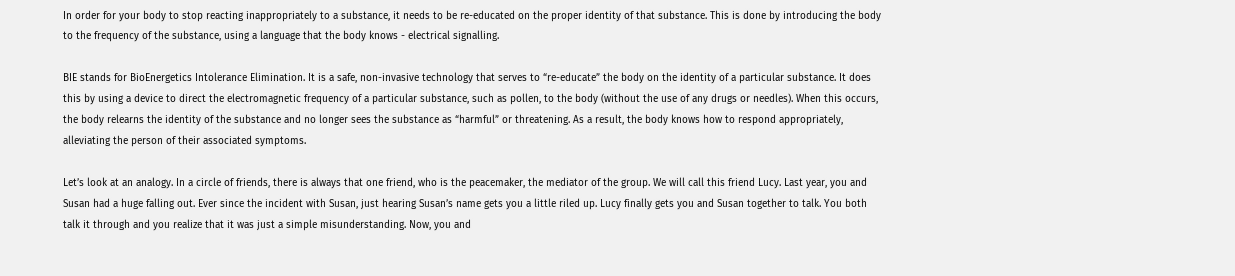In order for your body to stop reacting inappropriately to a substance, it needs to be re-educated on the proper identity of that substance. This is done by introducing the body to the frequency of the substance, using a language that the body knows - electrical signalling.

BIE stands for BioEnergetics Intolerance Elimination. It is a safe, non-invasive technology that serves to “re-educate” the body on the identity of a particular substance. It does this by using a device to direct the electromagnetic frequency of a particular substance, such as pollen, to the body (without the use of any drugs or needles). When this occurs, the body relearns the identity of the substance and no longer sees the substance as “harmful” or threatening. As a result, the body knows how to respond appropriately, alleviating the person of their associated symptoms.

Let’s look at an analogy. In a circle of friends, there is always that one friend, who is the peacemaker, the mediator of the group. We will call this friend Lucy. Last year, you and Susan had a huge falling out. Ever since the incident with Susan, just hearing Susan’s name gets you a little riled up. Lucy finally gets you and Susan together to talk. You both talk it through and you realize that it was just a simple misunderstanding. Now, you and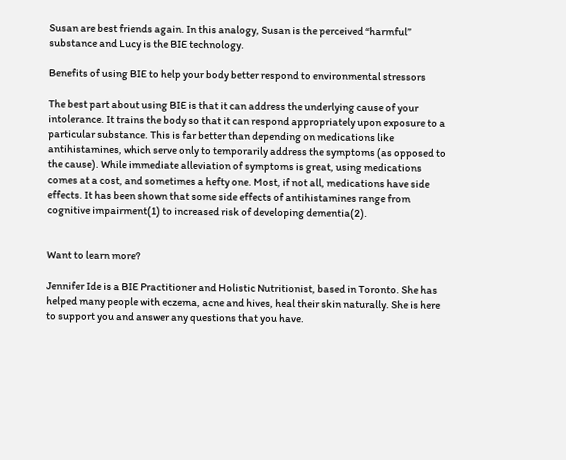Susan are best friends again. In this analogy, Susan is the perceived “harmful” substance and Lucy is the BIE technology.

Benefits of using BIE to help your body better respond to environmental stressors

The best part about using BIE is that it can address the underlying cause of your intolerance. It trains the body so that it can respond appropriately upon exposure to a particular substance. This is far better than depending on medications like antihistamines, which serve only to temporarily address the symptoms (as opposed to the cause). While immediate alleviation of symptoms is great, using medications comes at a cost, and sometimes a hefty one. Most, if not all, medications have side effects. It has been shown that some side effects of antihistamines range from cognitive impairment(1) to increased risk of developing dementia(2).


Want to learn more?

Jennifer Ide is a BIE Practitioner and Holistic Nutritionist, based in Toronto. She has helped many people with eczema, acne and hives, heal their skin naturally. She is here to support you and answer any questions that you have.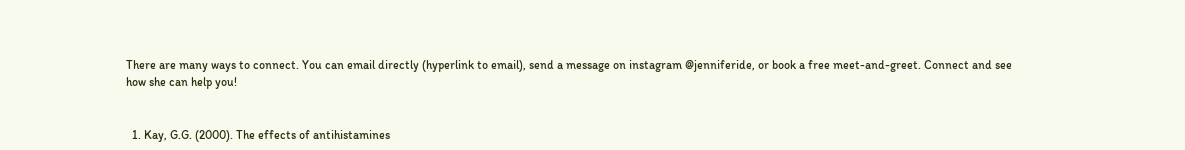There are many ways to connect. You can email directly (hyperlink to email), send a message on instagram @jenniferide, or book a free meet-and-greet. Connect and see how she can help you!


  1. Kay, G.G. (2000). The effects of antihistamines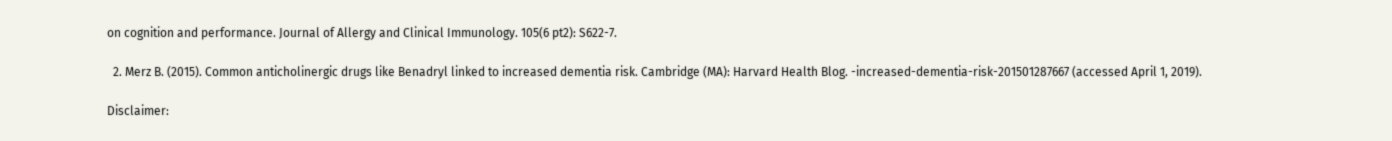on cognition and performance. Journal of Allergy and Clinical Immunology. 105(6 pt2): S622-7.

  2. Merz B. (2015). Common anticholinergic drugs like Benadryl linked to increased dementia risk. Cambridge (MA): Harvard Health Blog. -increased-dementia-risk-201501287667 (accessed April 1, 2019).

Disclaimer: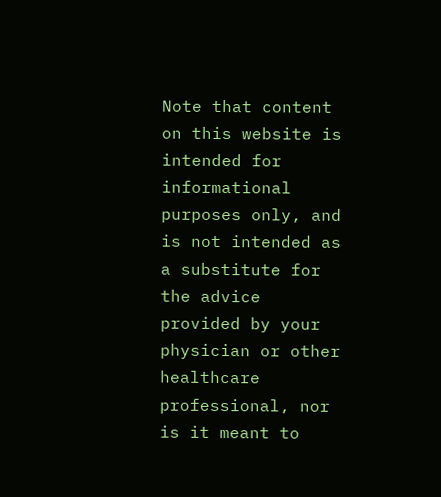Note that content on this website is intended for informational purposes only, and is not intended as a substitute for the advice provided by your physician or other healthcare professional, nor is it meant to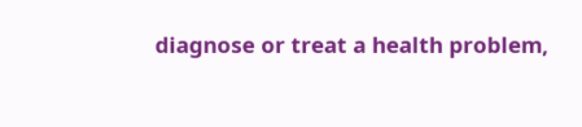diagnose or treat a health problem,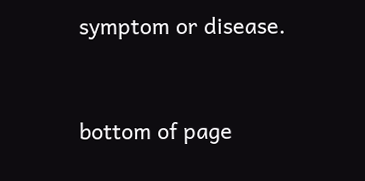symptom or disease.


bottom of page